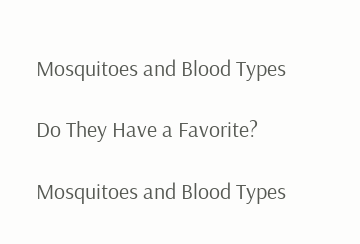Mosquitoes and Blood Types

Do They Have a Favorite?

Mosquitoes and Blood Types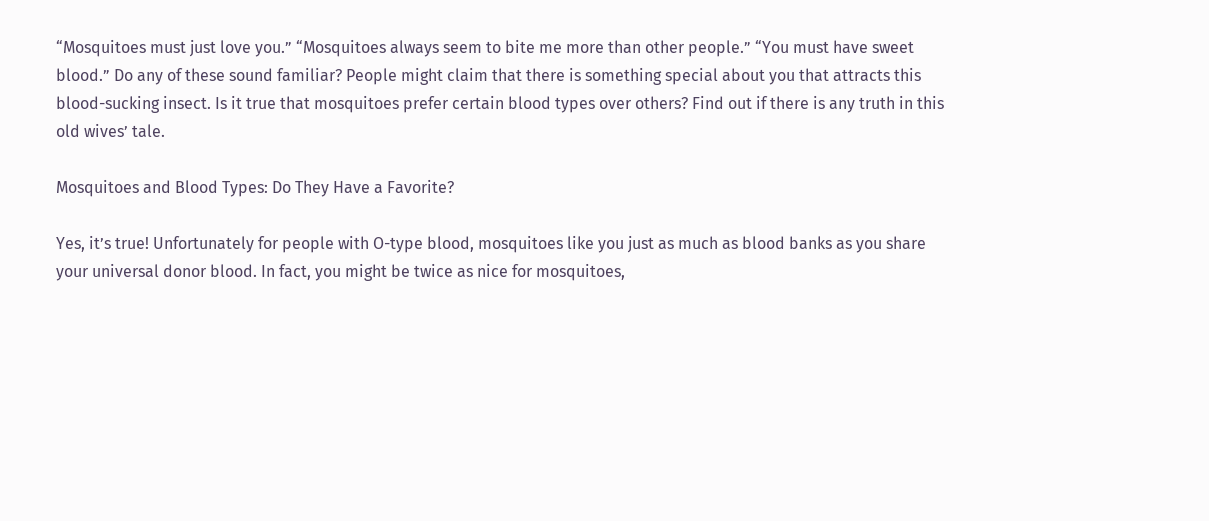“Mosquitoes must just love you.” “Mosquitoes always seem to bite me more than other people.” “You must have sweet blood.” Do any of these sound familiar? People might claim that there is something special about you that attracts this blood-sucking insect. Is it true that mosquitoes prefer certain blood types over others? Find out if there is any truth in this old wives’ tale.

Mosquitoes and Blood Types: Do They Have a Favorite?

Yes, it’s true! Unfortunately for people with O-type blood, mosquitoes like you just as much as blood banks as you share your universal donor blood. In fact, you might be twice as nice for mosquitoes,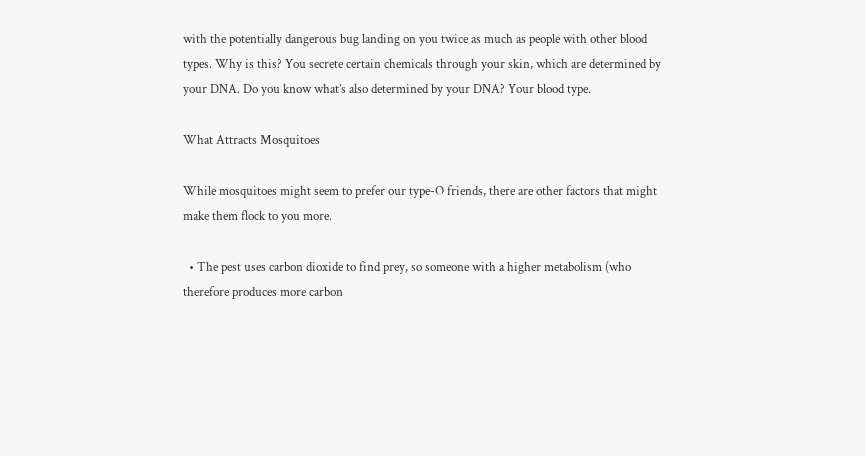with the potentially dangerous bug landing on you twice as much as people with other blood types. Why is this? You secrete certain chemicals through your skin, which are determined by your DNA. Do you know what’s also determined by your DNA? Your blood type.

What Attracts Mosquitoes

While mosquitoes might seem to prefer our type-O friends, there are other factors that might make them flock to you more.

  • The pest uses carbon dioxide to find prey, so someone with a higher metabolism (who therefore produces more carbon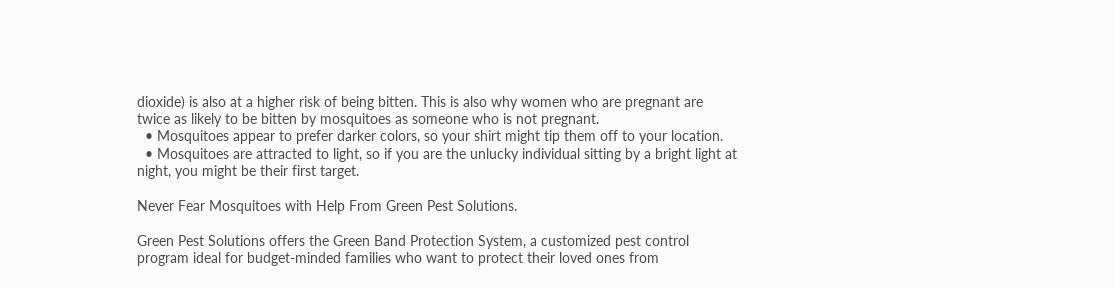dioxide) is also at a higher risk of being bitten. This is also why women who are pregnant are twice as likely to be bitten by mosquitoes as someone who is not pregnant.
  • Mosquitoes appear to prefer darker colors, so your shirt might tip them off to your location.
  • Mosquitoes are attracted to light, so if you are the unlucky individual sitting by a bright light at night, you might be their first target.

Never Fear Mosquitoes with Help From Green Pest Solutions.

Green Pest Solutions offers the Green Band Protection System, a customized pest control program ideal for budget-minded families who want to protect their loved ones from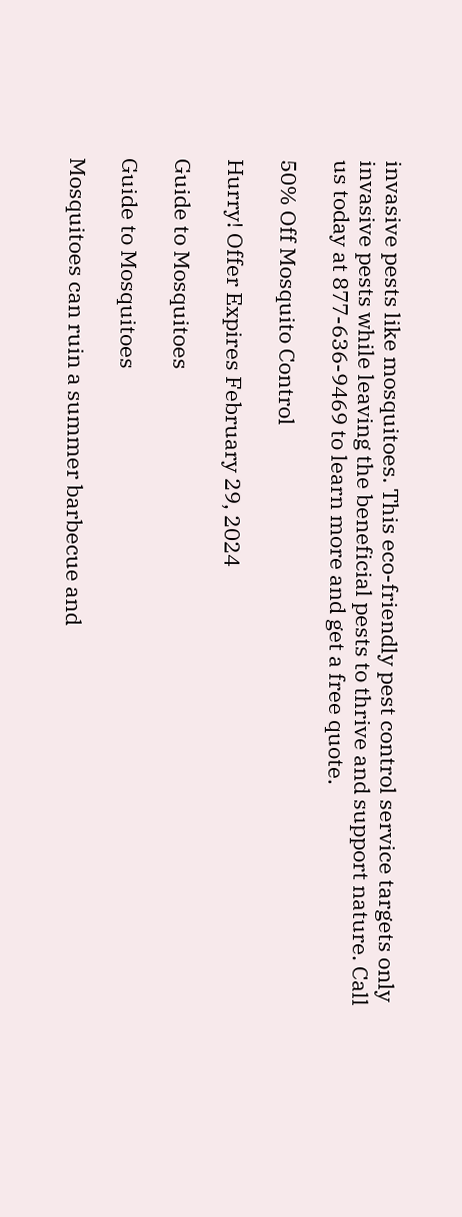invasive pests like mosquitoes. This eco-friendly pest control service targets only invasive pests while leaving the beneficial pests to thrive and support nature. Call us today at 877-636-9469 to learn more and get a free quote.

50% Off Mosquito Control

Hurry! Offer Expires February 29, 2024

Guide to Mosquitoes

Guide to Mosquitoes

Mosquitoes can ruin a summer barbecue and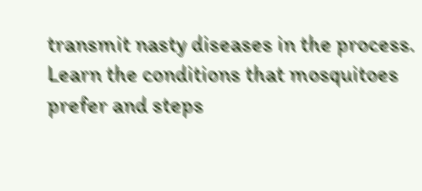transmit nasty diseases in the process. Learn the conditions that mosquitoes prefer and steps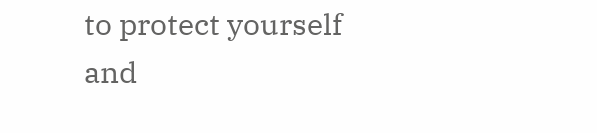to protect yourself and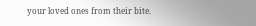your loved ones from their bite.